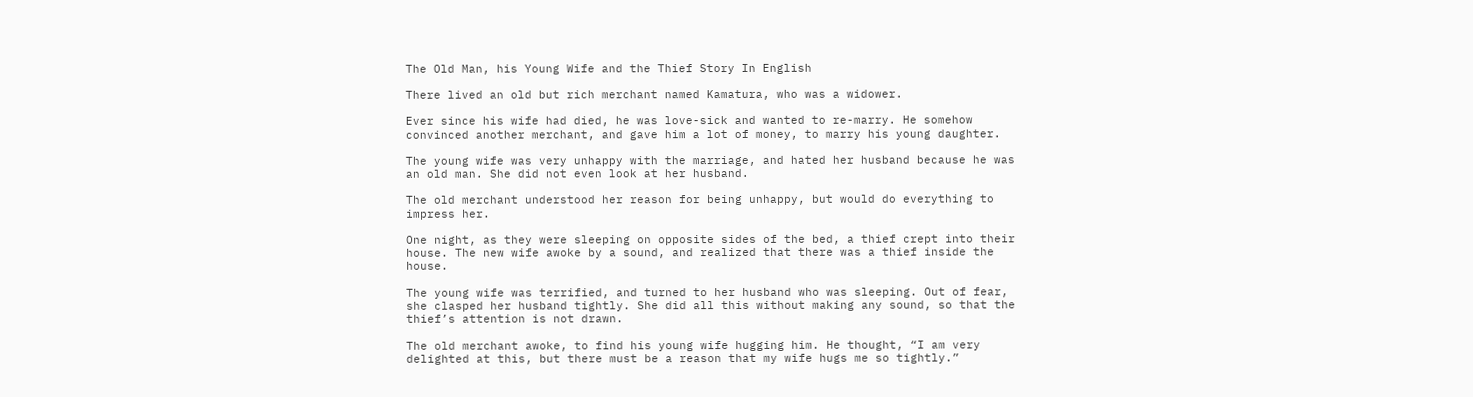The Old Man, his Young Wife and the Thief Story In English

There lived an old but rich merchant named Kamatura, who was a widower.

Ever since his wife had died, he was love-sick and wanted to re-marry. He somehow convinced another merchant, and gave him a lot of money, to marry his young daughter.

The young wife was very unhappy with the marriage, and hated her husband because he was an old man. She did not even look at her husband.

The old merchant understood her reason for being unhappy, but would do everything to impress her.

One night, as they were sleeping on opposite sides of the bed, a thief crept into their house. The new wife awoke by a sound, and realized that there was a thief inside the house.

The young wife was terrified, and turned to her husband who was sleeping. Out of fear, she clasped her husband tightly. She did all this without making any sound, so that the thief’s attention is not drawn.

The old merchant awoke, to find his young wife hugging him. He thought, “I am very delighted at this, but there must be a reason that my wife hugs me so tightly.”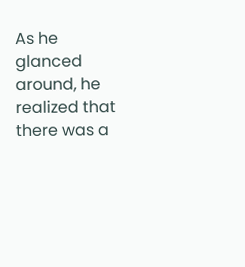As he glanced around, he realized that there was a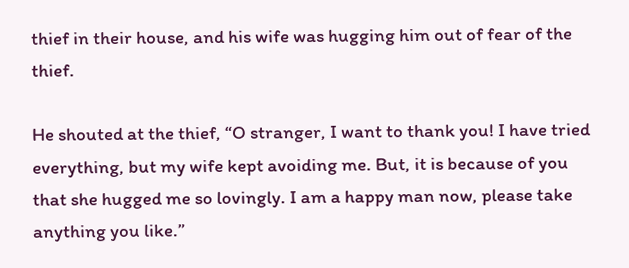thief in their house, and his wife was hugging him out of fear of the thief.

He shouted at the thief, “O stranger, I want to thank you! I have tried everything, but my wife kept avoiding me. But, it is because of you that she hugged me so lovingly. I am a happy man now, please take anything you like.”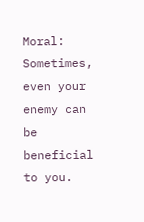Moral: Sometimes, even your enemy can be beneficial to you.